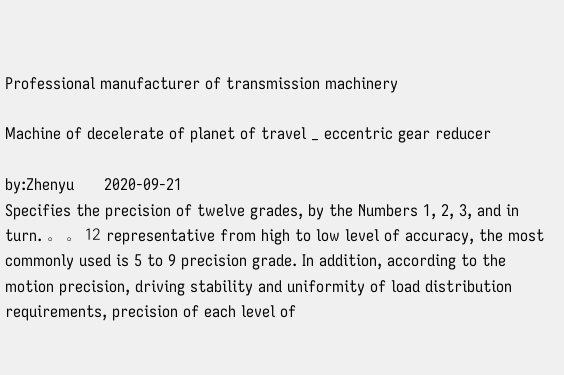Professional manufacturer of transmission machinery

Machine of decelerate of planet of travel _ eccentric gear reducer

by:Zhenyu      2020-09-21
Specifies the precision of twelve grades, by the Numbers 1, 2, 3, and in turn. 。 。 12 representative from high to low level of accuracy, the most commonly used is 5 to 9 precision grade. In addition, according to the motion precision, driving stability and uniformity of load distribution requirements, precision of each level of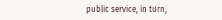public service, in turn,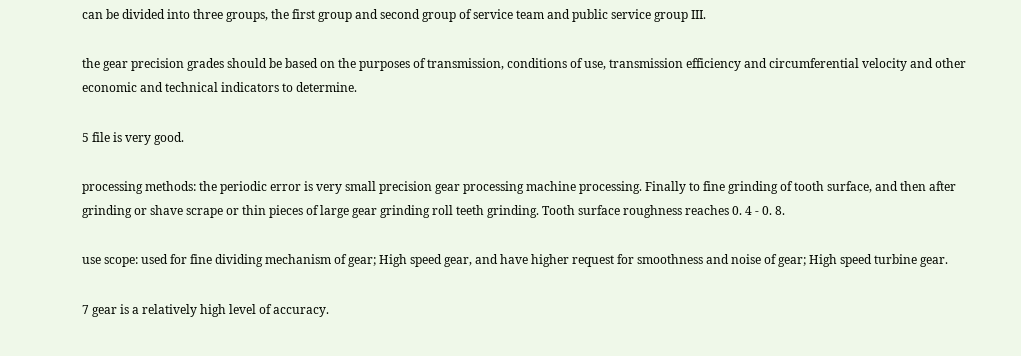can be divided into three groups, the first group and second group of service team and public service group III.

the gear precision grades should be based on the purposes of transmission, conditions of use, transmission efficiency and circumferential velocity and other economic and technical indicators to determine.

5 file is very good.

processing methods: the periodic error is very small precision gear processing machine processing. Finally to fine grinding of tooth surface, and then after grinding or shave scrape or thin pieces of large gear grinding roll teeth grinding. Tooth surface roughness reaches 0. 4 - 0. 8.

use scope: used for fine dividing mechanism of gear; High speed gear, and have higher request for smoothness and noise of gear; High speed turbine gear.

7 gear is a relatively high level of accuracy.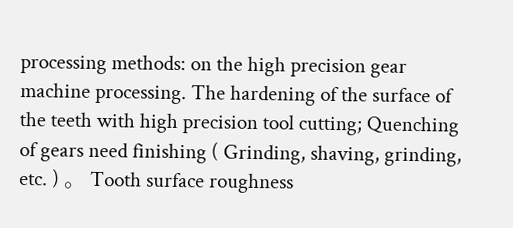processing methods: on the high precision gear machine processing. The hardening of the surface of the teeth with high precision tool cutting; Quenching of gears need finishing ( Grinding, shaving, grinding, etc. ) 。 Tooth surface roughness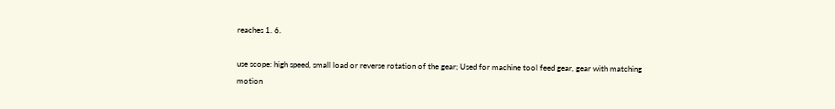reaches 1. 6.

use scope: high speed, small load or reverse rotation of the gear; Used for machine tool feed gear, gear with matching motion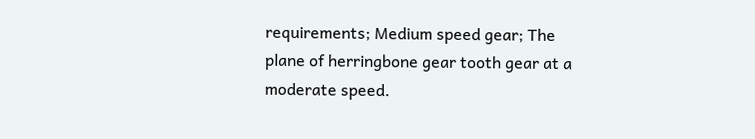requirements; Medium speed gear; The plane of herringbone gear tooth gear at a moderate speed.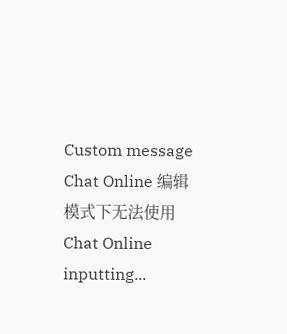Custom message
Chat Online 编辑模式下无法使用
Chat Online inputting...